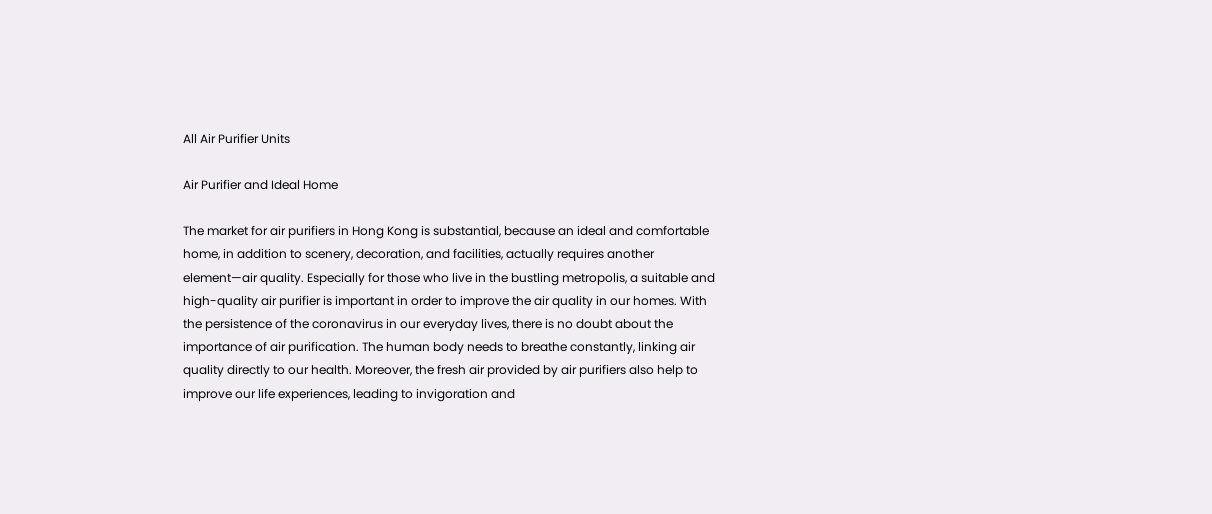All Air Purifier Units

Air Purifier and Ideal Home

The market for air purifiers in Hong Kong is substantial, because an ideal and comfortable home, in addition to scenery, decoration, and facilities, actually requires another element—air quality. Especially for those who live in the bustling metropolis, a suitable and high-quality air purifier is important in order to improve the air quality in our homes. With the persistence of the coronavirus in our everyday lives, there is no doubt about the importance of air purification. The human body needs to breathe constantly, linking air quality directly to our health. Moreover, the fresh air provided by air purifiers also help to improve our life experiences, leading to invigoration and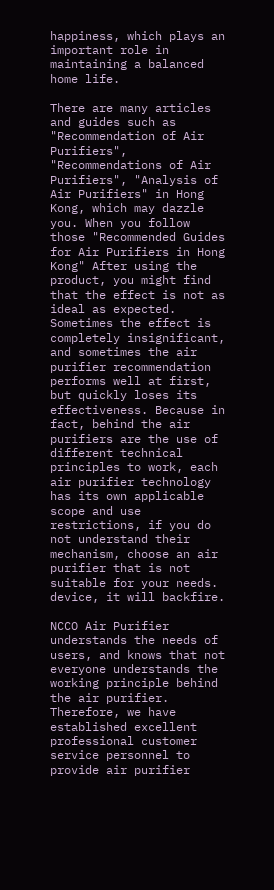happiness, which plays an important role in maintaining a balanced home life.

There are many articles and guides such as "Recommendation of Air Purifiers", "Recommendations of Air Purifiers", "Analysis of Air Purifiers" in Hong Kong, which may dazzle you. When you follow those "Recommended Guides for Air Purifiers in Hong Kong" After using the product, you might find that the effect is not as ideal as expected. Sometimes the effect is completely insignificant, and sometimes the air purifier recommendation performs well at first, but quickly loses its effectiveness. Because in fact, behind the air purifiers are the use of different technical principles to work, each air purifier technology has its own applicable scope and use restrictions, if you do not understand their mechanism, choose an air purifier that is not suitable for your needs. device, it will backfire.

NCCO Air Purifier understands the needs of users, and knows that not everyone understands the working principle behind the air purifier. Therefore, we have established excellent professional customer service personnel to provide air purifier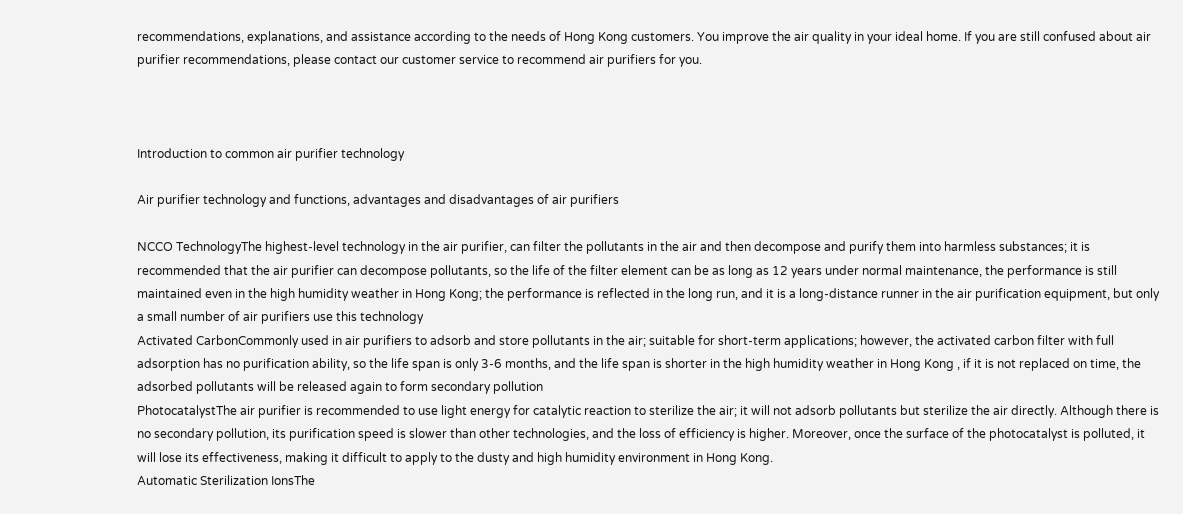recommendations, explanations, and assistance according to the needs of Hong Kong customers. You improve the air quality in your ideal home. If you are still confused about air purifier recommendations, please contact our customer service to recommend air purifiers for you.



Introduction to common air purifier technology

Air purifier technology and functions, advantages and disadvantages of air purifiers

NCCO TechnologyThe highest-level technology in the air purifier, can filter the pollutants in the air and then decompose and purify them into harmless substances; it is recommended that the air purifier can decompose pollutants, so the life of the filter element can be as long as 12 years under normal maintenance, the performance is still maintained even in the high humidity weather in Hong Kong; the performance is reflected in the long run, and it is a long-distance runner in the air purification equipment, but only a small number of air purifiers use this technology
Activated CarbonCommonly used in air purifiers to adsorb and store pollutants in the air; suitable for short-term applications; however, the activated carbon filter with full adsorption has no purification ability, so the life span is only 3-6 months, and the life span is shorter in the high humidity weather in Hong Kong , if it is not replaced on time, the adsorbed pollutants will be released again to form secondary pollution
PhotocatalystThe air purifier is recommended to use light energy for catalytic reaction to sterilize the air; it will not adsorb pollutants but sterilize the air directly. Although there is no secondary pollution, its purification speed is slower than other technologies, and the loss of efficiency is higher. Moreover, once the surface of the photocatalyst is polluted, it will lose its effectiveness, making it difficult to apply to the dusty and high humidity environment in Hong Kong.
Automatic Sterilization IonsThe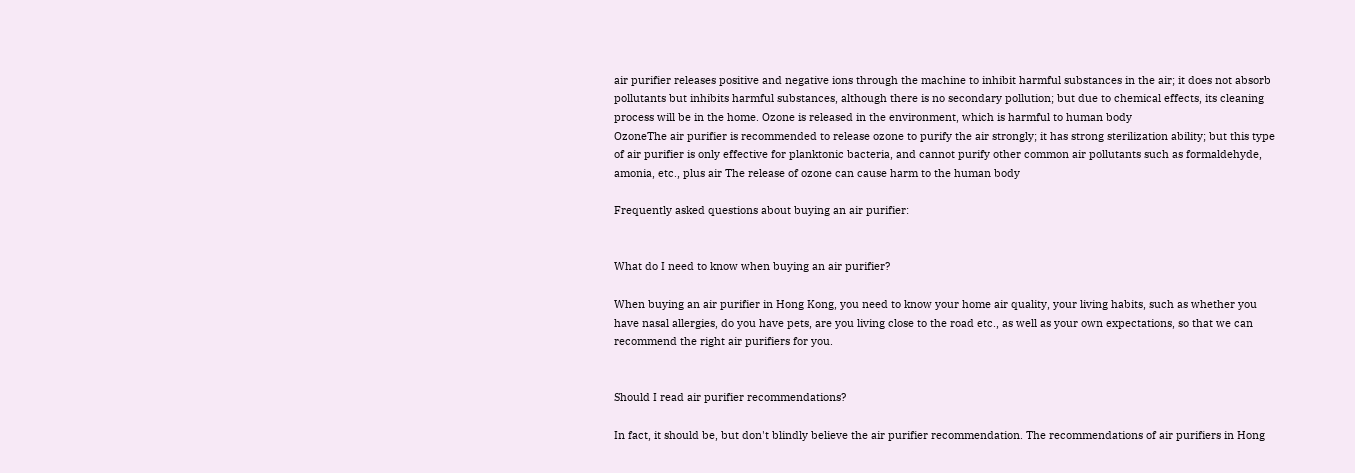air purifier releases positive and negative ions through the machine to inhibit harmful substances in the air; it does not absorb pollutants but inhibits harmful substances, although there is no secondary pollution; but due to chemical effects, its cleaning process will be in the home. Ozone is released in the environment, which is harmful to human body
OzoneThe air purifier is recommended to release ozone to purify the air strongly; it has strong sterilization ability; but this type of air purifier is only effective for planktonic bacteria, and cannot purify other common air pollutants such as formaldehyde, amonia, etc., plus air The release of ozone can cause harm to the human body

Frequently asked questions about buying an air purifier:


What do I need to know when buying an air purifier?

When buying an air purifier in Hong Kong, you need to know your home air quality, your living habits, such as whether you have nasal allergies, do you have pets, are you living close to the road etc., as well as your own expectations, so that we can recommend the right air purifiers for you.


Should I read air purifier recommendations?

In fact, it should be, but don't blindly believe the air purifier recommendation. The recommendations of air purifiers in Hong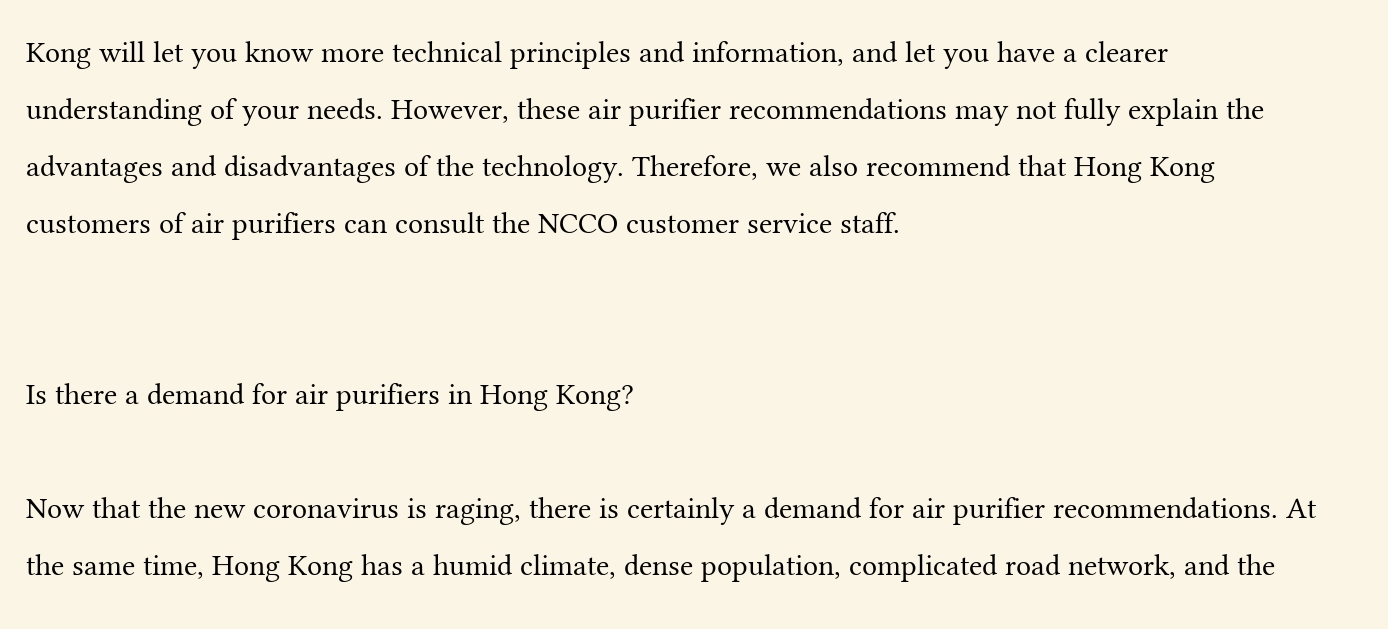Kong will let you know more technical principles and information, and let you have a clearer understanding of your needs. However, these air purifier recommendations may not fully explain the advantages and disadvantages of the technology. Therefore, we also recommend that Hong Kong customers of air purifiers can consult the NCCO customer service staff.


Is there a demand for air purifiers in Hong Kong?

Now that the new coronavirus is raging, there is certainly a demand for air purifier recommendations. At the same time, Hong Kong has a humid climate, dense population, complicated road network, and the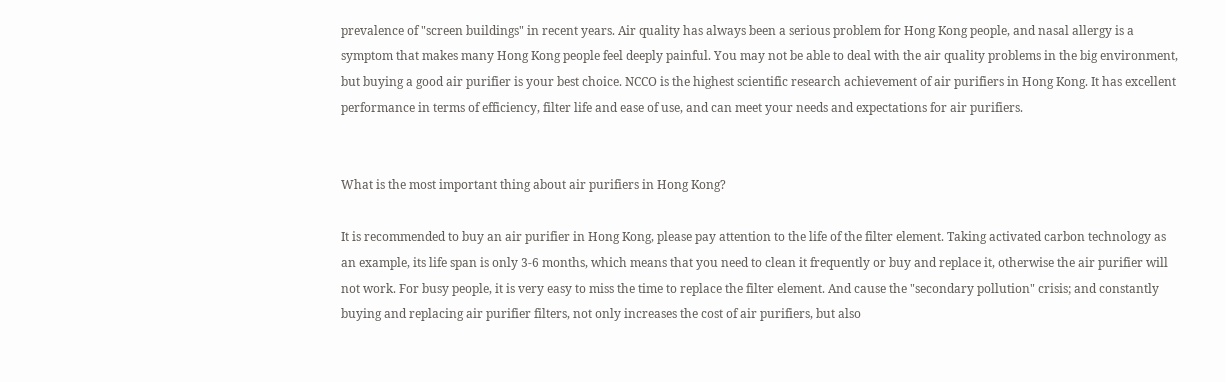prevalence of "screen buildings" in recent years. Air quality has always been a serious problem for Hong Kong people, and nasal allergy is a symptom that makes many Hong Kong people feel deeply painful. You may not be able to deal with the air quality problems in the big environment, but buying a good air purifier is your best choice. NCCO is the highest scientific research achievement of air purifiers in Hong Kong. It has excellent performance in terms of efficiency, filter life and ease of use, and can meet your needs and expectations for air purifiers.


What is the most important thing about air purifiers in Hong Kong?

It is recommended to buy an air purifier in Hong Kong, please pay attention to the life of the filter element. Taking activated carbon technology as an example, its life span is only 3-6 months, which means that you need to clean it frequently or buy and replace it, otherwise the air purifier will not work. For busy people, it is very easy to miss the time to replace the filter element. And cause the "secondary pollution" crisis; and constantly buying and replacing air purifier filters, not only increases the cost of air purifiers, but also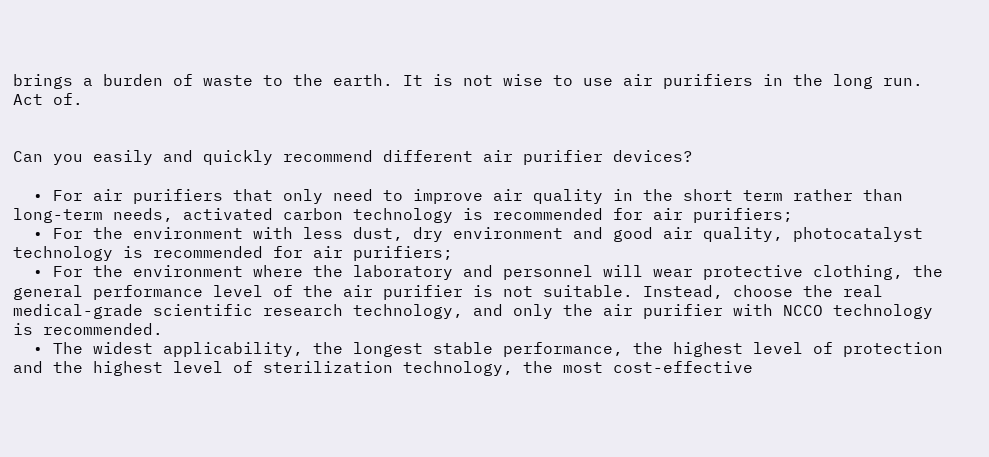brings a burden of waste to the earth. It is not wise to use air purifiers in the long run. Act of.


Can you easily and quickly recommend different air purifier devices?

  • For air purifiers that only need to improve air quality in the short term rather than long-term needs, activated carbon technology is recommended for air purifiers;
  • For the environment with less dust, dry environment and good air quality, photocatalyst technology is recommended for air purifiers;
  • For the environment where the laboratory and personnel will wear protective clothing, the general performance level of the air purifier is not suitable. Instead, choose the real medical-grade scientific research technology, and only the air purifier with NCCO technology is recommended.
  • The widest applicability, the longest stable performance, the highest level of protection and the highest level of sterilization technology, the most cost-effective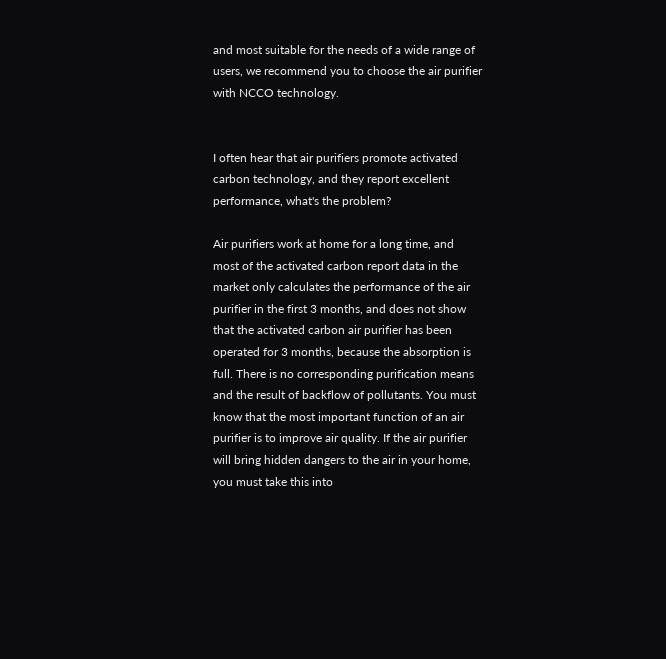and most suitable for the needs of a wide range of users, we recommend you to choose the air purifier with NCCO technology.


I often hear that air purifiers promote activated carbon technology, and they report excellent performance, what's the problem?

Air purifiers work at home for a long time, and most of the activated carbon report data in the market only calculates the performance of the air purifier in the first 3 months, and does not show that the activated carbon air purifier has been operated for 3 months, because the absorption is full. There is no corresponding purification means and the result of backflow of pollutants. You must know that the most important function of an air purifier is to improve air quality. If the air purifier will bring hidden dangers to the air in your home, you must take this into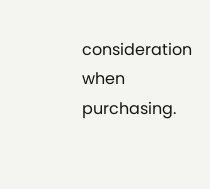consideration when purchasing.